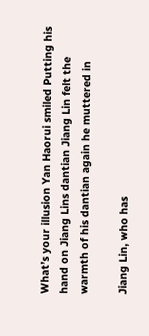What’s your illusion Yan Haorui smiled Putting his hand on Jiang Lins dantian Jiang Lin felt the warmth of his dantian again he muttered in

Jiang Lin, who has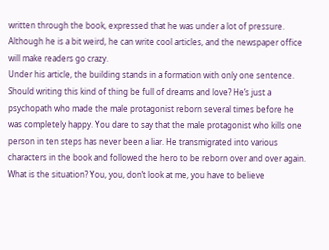written through the book, expressed that he was under a lot of pressure.
Although he is a bit weird, he can write cool articles, and the newspaper office will make readers go crazy.
Under his article, the building stands in a formation with only one sentence.
Should writing this kind of thing be full of dreams and love? He’s just a psychopath who made the male protagonist reborn several times before he was completely happy. You dare to say that the male protagonist who kills one person in ten steps has never been a liar. He transmigrated into various characters in the book and followed the hero to be reborn over and over again. What is the situation? You, you, don’t look at me, you have to believe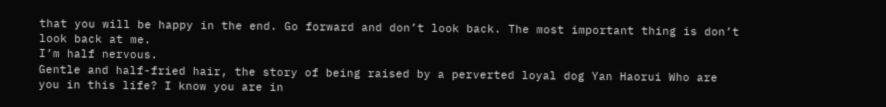that you will be happy in the end. Go forward and don’t look back. The most important thing is don’t look back at me.
I’m half nervous.
Gentle and half-fried hair, the story of being raised by a perverted loyal dog Yan Haorui Who are you in this life? I know you are in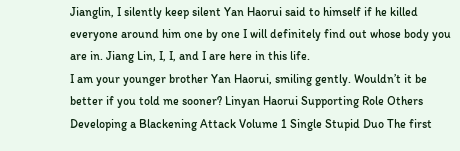Jianglin, I silently keep silent Yan Haorui said to himself if he killed everyone around him one by one I will definitely find out whose body you are in. Jiang Lin, I, I, and I are here in this life.
I am your younger brother Yan Haorui, smiling gently. Wouldn’t it be better if you told me sooner? Linyan Haorui Supporting Role Others Developing a Blackening Attack Volume 1 Single Stupid Duo The first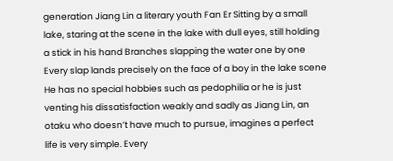generation Jiang Lin a literary youth Fan Er Sitting by a small lake, staring at the scene in the lake with dull eyes, still holding a stick in his hand Branches slapping the water one by one Every slap lands precisely on the face of a boy in the lake scene He has no special hobbies such as pedophilia or he is just venting his dissatisfaction weakly and sadly as Jiang Lin, an otaku who doesn’t have much to pursue, imagines a perfect life is very simple. Every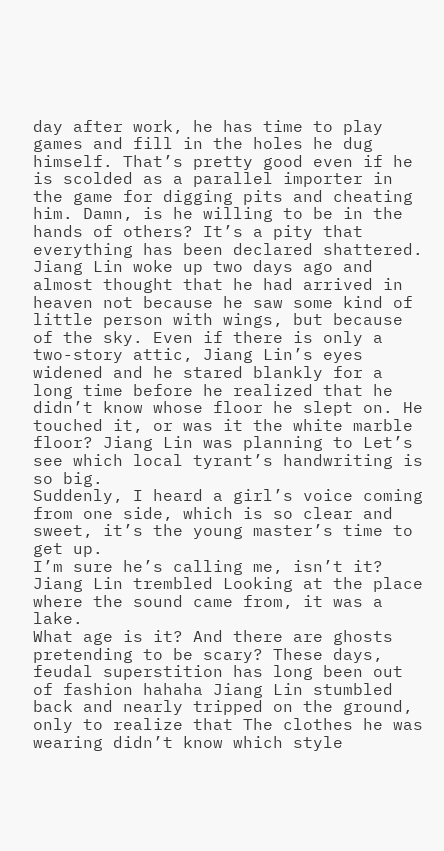day after work, he has time to play games and fill in the holes he dug himself. That’s pretty good even if he is scolded as a parallel importer in the game for digging pits and cheating him. Damn, is he willing to be in the hands of others? It’s a pity that everything has been declared shattered. Jiang Lin woke up two days ago and almost thought that he had arrived in heaven not because he saw some kind of little person with wings, but because of the sky. Even if there is only a two-story attic, Jiang Lin’s eyes widened and he stared blankly for a long time before he realized that he didn’t know whose floor he slept on. He touched it, or was it the white marble floor? Jiang Lin was planning to Let’s see which local tyrant’s handwriting is so big.
Suddenly, I heard a girl’s voice coming from one side, which is so clear and sweet, it’s the young master’s time to get up.
I’m sure he’s calling me, isn’t it? Jiang Lin trembled Looking at the place where the sound came from, it was a lake.
What age is it? And there are ghosts pretending to be scary? These days, feudal superstition has long been out of fashion hahaha Jiang Lin stumbled back and nearly tripped on the ground, only to realize that The clothes he was wearing didn’t know which style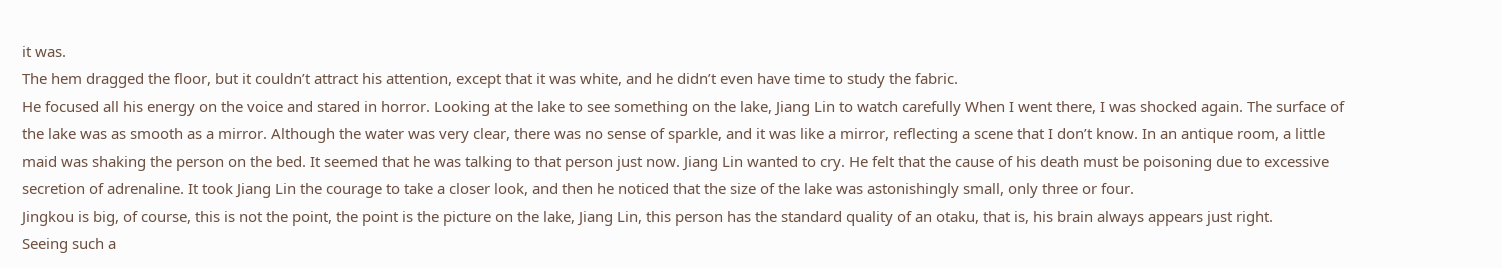it was.
The hem dragged the floor, but it couldn’t attract his attention, except that it was white, and he didn’t even have time to study the fabric.
He focused all his energy on the voice and stared in horror. Looking at the lake to see something on the lake, Jiang Lin to watch carefully When I went there, I was shocked again. The surface of the lake was as smooth as a mirror. Although the water was very clear, there was no sense of sparkle, and it was like a mirror, reflecting a scene that I don’t know. In an antique room, a little maid was shaking the person on the bed. It seemed that he was talking to that person just now. Jiang Lin wanted to cry. He felt that the cause of his death must be poisoning due to excessive secretion of adrenaline. It took Jiang Lin the courage to take a closer look, and then he noticed that the size of the lake was astonishingly small, only three or four.
Jingkou is big, of course, this is not the point, the point is the picture on the lake, Jiang Lin, this person has the standard quality of an otaku, that is, his brain always appears just right.
Seeing such a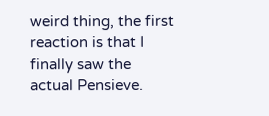weird thing, the first reaction is that I finally saw the actual Pensieve.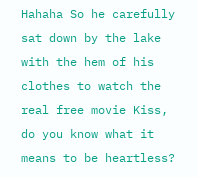Hahaha So he carefully sat down by the lake with the hem of his clothes to watch the real free movie Kiss, do you know what it means to be heartless?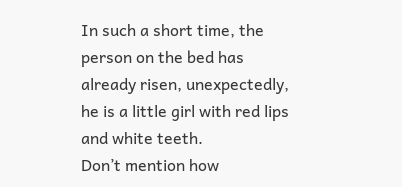In such a short time, the person on the bed has already risen, unexpectedly, he is a little girl with red lips and white teeth.
Don’t mention how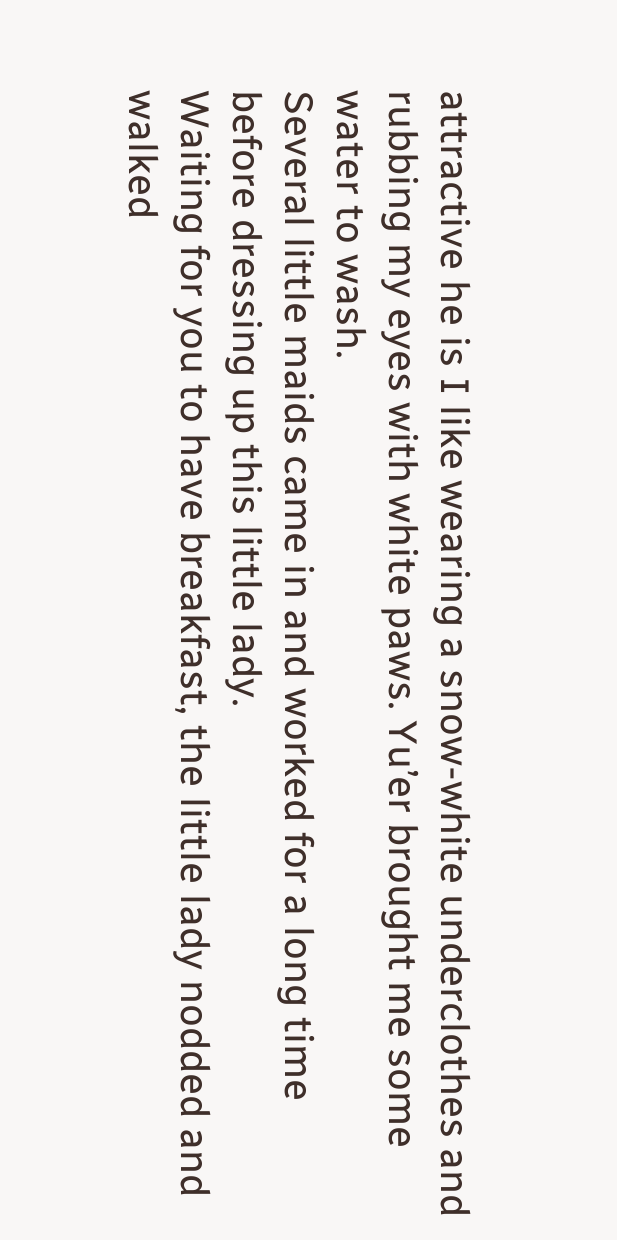attractive he is I like wearing a snow-white underclothes and rubbing my eyes with white paws. Yu’er brought me some water to wash.
Several little maids came in and worked for a long time before dressing up this little lady.
Waiting for you to have breakfast, the little lady nodded and walked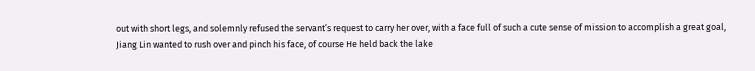out with short legs, and solemnly refused the servant’s request to carry her over, with a face full of such a cute sense of mission to accomplish a great goal, Jiang Lin wanted to rush over and pinch his face, of course He held back the lake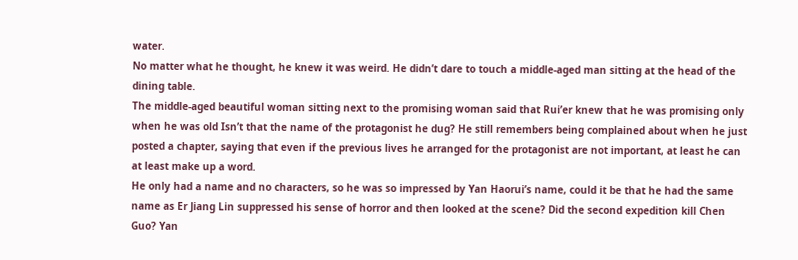water.
No matter what he thought, he knew it was weird. He didn’t dare to touch a middle-aged man sitting at the head of the dining table.
The middle-aged beautiful woman sitting next to the promising woman said that Rui’er knew that he was promising only when he was old Isn’t that the name of the protagonist he dug? He still remembers being complained about when he just posted a chapter, saying that even if the previous lives he arranged for the protagonist are not important, at least he can at least make up a word.
He only had a name and no characters, so he was so impressed by Yan Haorui’s name, could it be that he had the same name as Er Jiang Lin suppressed his sense of horror and then looked at the scene? Did the second expedition kill Chen Guo? Yan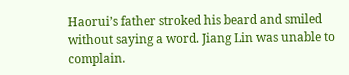Haorui’s father stroked his beard and smiled without saying a word. Jiang Lin was unable to complain.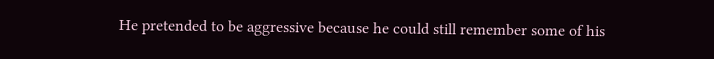He pretended to be aggressive because he could still remember some of his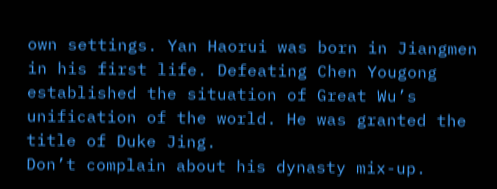own settings. Yan Haorui was born in Jiangmen in his first life. Defeating Chen Yougong established the situation of Great Wu’s unification of the world. He was granted the title of Duke Jing.
Don’t complain about his dynasty mix-up.